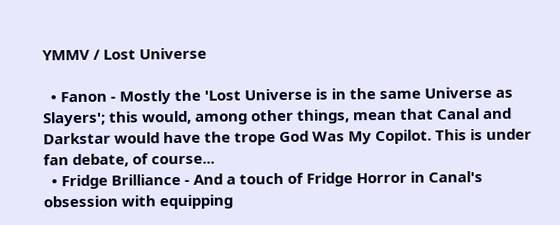YMMV / Lost Universe

  • Fanon - Mostly the 'Lost Universe is in the same Universe as Slayers'; this would, among other things, mean that Canal and Darkstar would have the trope God Was My Copilot. This is under fan debate, of course...
  • Fridge Brilliance - And a touch of Fridge Horror in Canal's obsession with equipping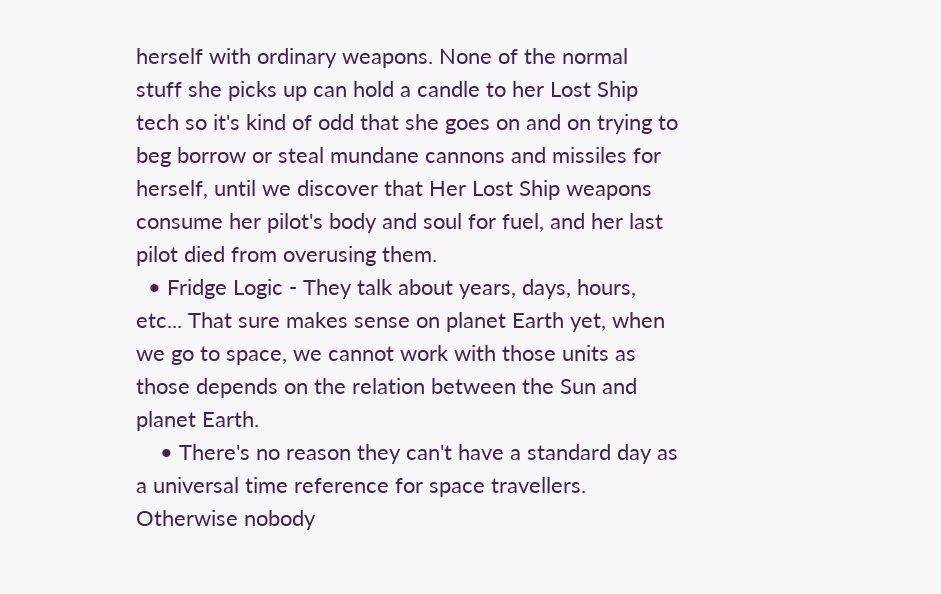herself with ordinary weapons. None of the normal stuff she picks up can hold a candle to her Lost Ship tech so it's kind of odd that she goes on and on trying to beg borrow or steal mundane cannons and missiles for herself, until we discover that Her Lost Ship weapons consume her pilot's body and soul for fuel, and her last pilot died from overusing them.
  • Fridge Logic - They talk about years, days, hours, etc... That sure makes sense on planet Earth yet, when we go to space, we cannot work with those units as those depends on the relation between the Sun and planet Earth.
    • There's no reason they can't have a standard day as a universal time reference for space travellers. Otherwise nobody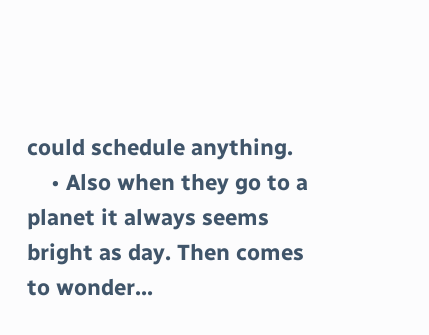could schedule anything.
    • Also when they go to a planet it always seems bright as day. Then comes to wonder...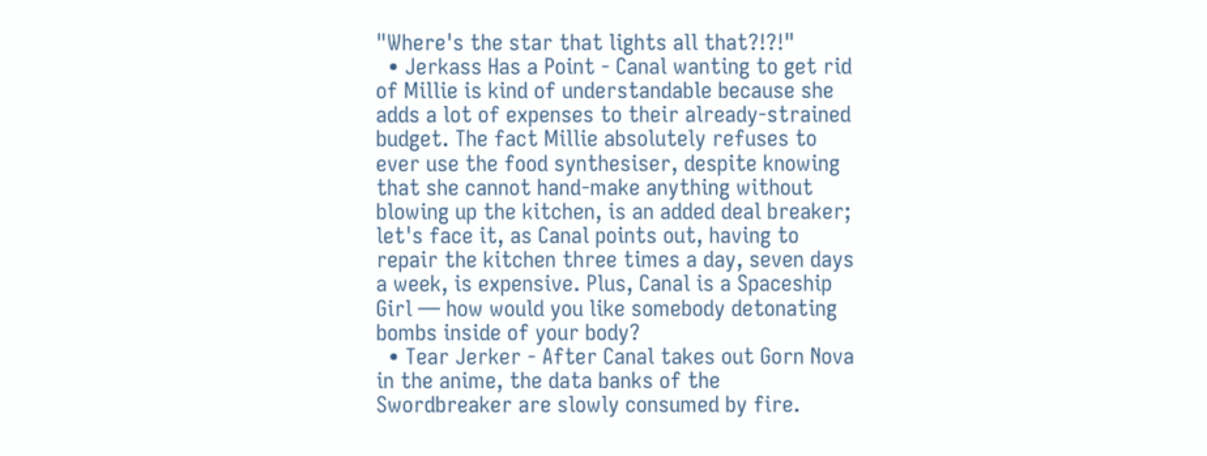"Where's the star that lights all that?!?!"
  • Jerkass Has a Point - Canal wanting to get rid of Millie is kind of understandable because she adds a lot of expenses to their already-strained budget. The fact Millie absolutely refuses to ever use the food synthesiser, despite knowing that she cannot hand-make anything without blowing up the kitchen, is an added deal breaker; let's face it, as Canal points out, having to repair the kitchen three times a day, seven days a week, is expensive. Plus, Canal is a Spaceship Girl — how would you like somebody detonating bombs inside of your body?
  • Tear Jerker - After Canal takes out Gorn Nova in the anime, the data banks of the Swordbreaker are slowly consumed by fire.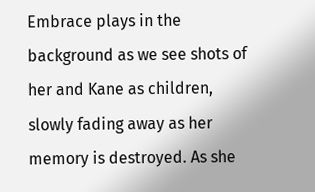Embrace plays in the background as we see shots of her and Kane as children, slowly fading away as her memory is destroyed. As she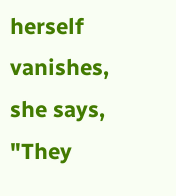herself vanishes, she says, "They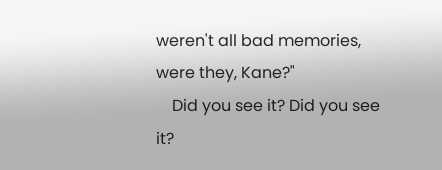weren't all bad memories, were they, Kane?"
    Did you see it? Did you see it?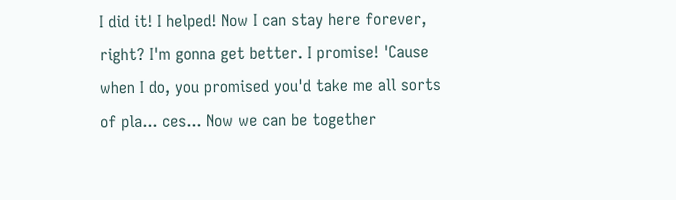I did it! I helped! Now I can stay here forever, right? I'm gonna get better. I promise! 'Cause when I do, you promised you'd take me all sorts of pla... ces... Now we can be together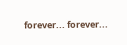forever... forever...